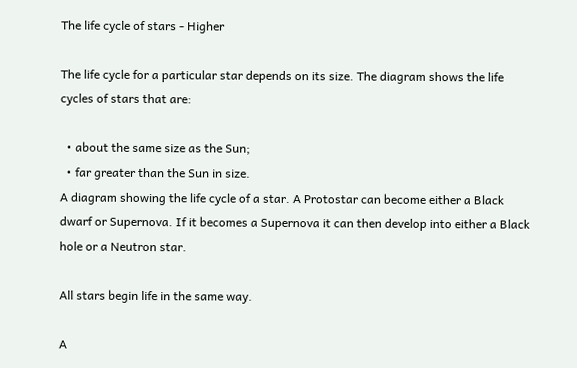The life cycle of stars - Higher

The life cycle for a particular star depends on its size. The diagram shows the life cycles of stars that are:

  • about the same size as the Sun;
  • far greater than the Sun in size.
A diagram showing the life cycle of a star. A Protostar can become either a Black dwarf or Supernova. If it becomes a Supernova it can then develop into either a Black hole or a Neutron star.

All stars begin life in the same way.

A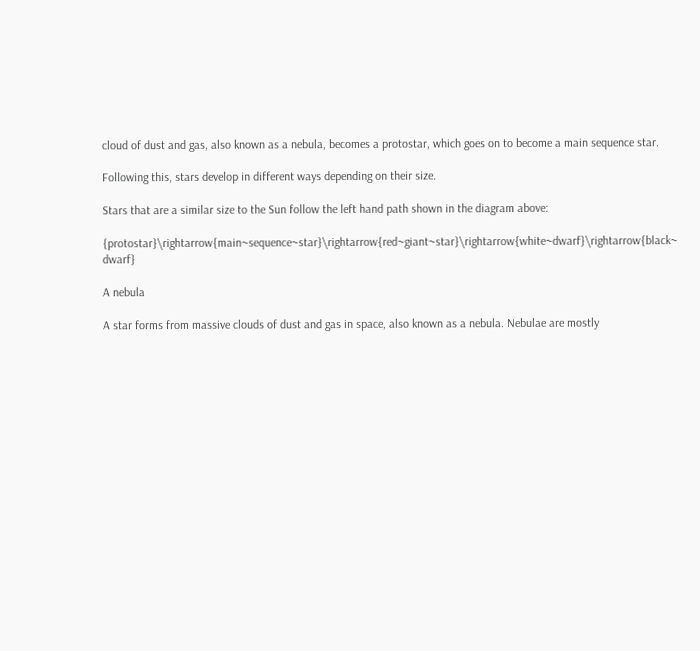cloud of dust and gas, also known as a nebula, becomes a protostar, which goes on to become a main sequence star.

Following this, stars develop in different ways depending on their size.

Stars that are a similar size to the Sun follow the left hand path shown in the diagram above:

{protostar}\rightarrow{main~sequence~star}\rightarrow{red~giant~star}\rightarrow{white~dwarf}\rightarrow{black~ dwarf}

A nebula

A star forms from massive clouds of dust and gas in space, also known as a nebula. Nebulae are mostly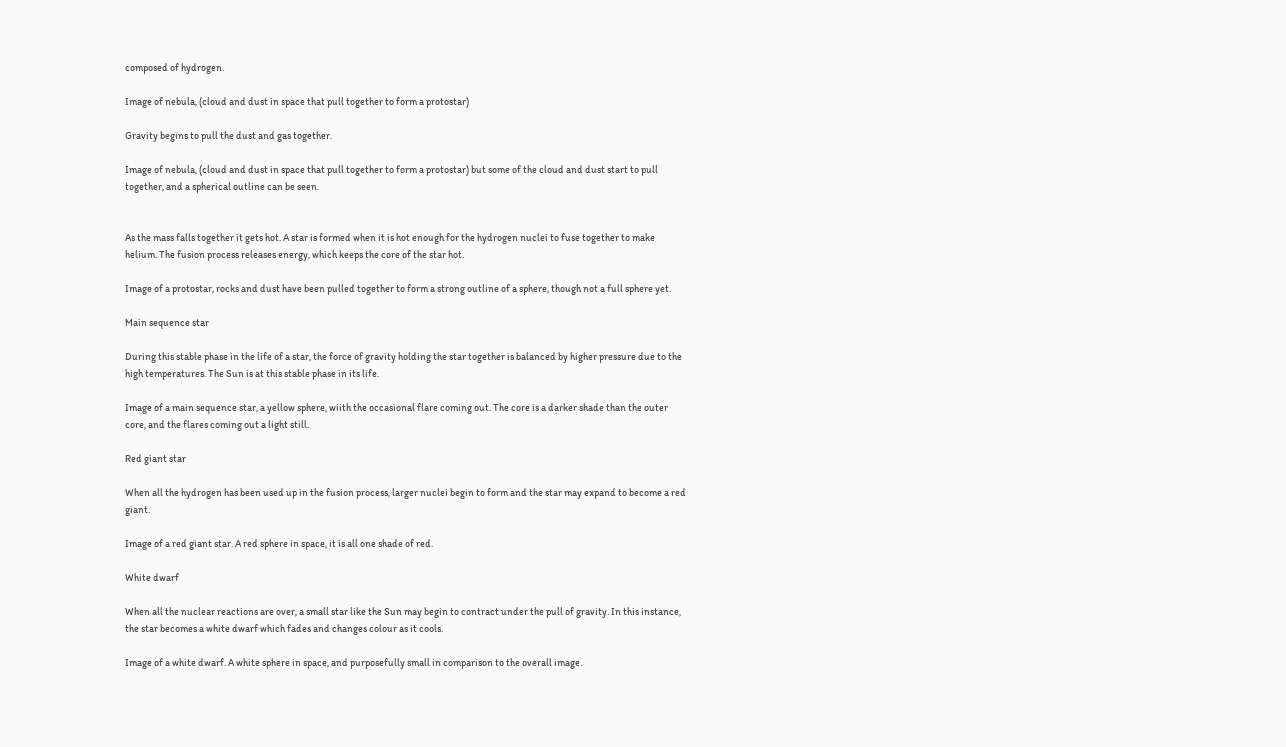composed of hydrogen.

Image of nebula, (cloud and dust in space that pull together to form a protostar)

Gravity begins to pull the dust and gas together.

Image of nebula, (cloud and dust in space that pull together to form a protostar) but some of the cloud and dust start to pull together, and a spherical outline can be seen.


As the mass falls together it gets hot. A star is formed when it is hot enough for the hydrogen nuclei to fuse together to make helium. The fusion process releases energy, which keeps the core of the star hot.

Image of a protostar, rocks and dust have been pulled together to form a strong outline of a sphere, though not a full sphere yet.

Main sequence star

During this stable phase in the life of a star, the force of gravity holding the star together is balanced by higher pressure due to the high temperatures. The Sun is at this stable phase in its life.

Image of a main sequence star, a yellow sphere, wiith the occasional flare coming out. The core is a darker shade than the outer core, and the flares coming out a light still.

Red giant star

When all the hydrogen has been used up in the fusion process, larger nuclei begin to form and the star may expand to become a red giant.

Image of a red giant star. A red sphere in space, it is all one shade of red.

White dwarf

When all the nuclear reactions are over, a small star like the Sun may begin to contract under the pull of gravity. In this instance, the star becomes a white dwarf which fades and changes colour as it cools.

Image of a white dwarf. A white sphere in space, and purposefully small in comparison to the overall image.